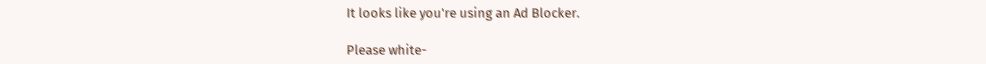It looks like you're using an Ad Blocker.

Please white-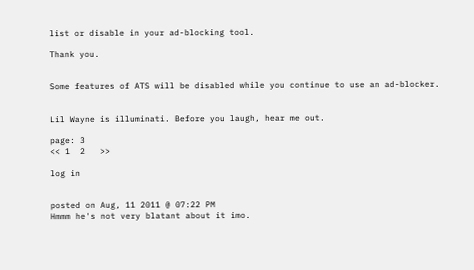list or disable in your ad-blocking tool.

Thank you.


Some features of ATS will be disabled while you continue to use an ad-blocker.


Lil Wayne is illuminati. Before you laugh, hear me out.

page: 3
<< 1  2   >>

log in


posted on Aug, 11 2011 @ 07:22 PM
Hmmm he's not very blatant about it imo.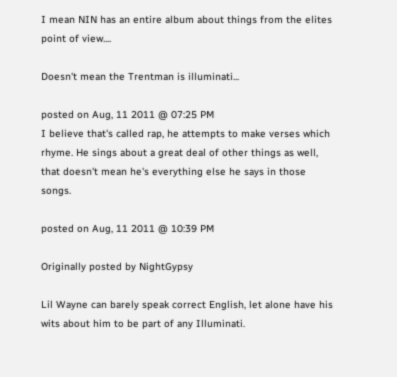I mean NIN has an entire album about things from the elites point of view....

Doesn't mean the Trentman is illuminati...

posted on Aug, 11 2011 @ 07:25 PM
I believe that's called rap, he attempts to make verses which rhyme. He sings about a great deal of other things as well, that doesn't mean he's everything else he says in those songs.

posted on Aug, 11 2011 @ 10:39 PM

Originally posted by NightGypsy

Lil Wayne can barely speak correct English, let alone have his wits about him to be part of any Illuminati.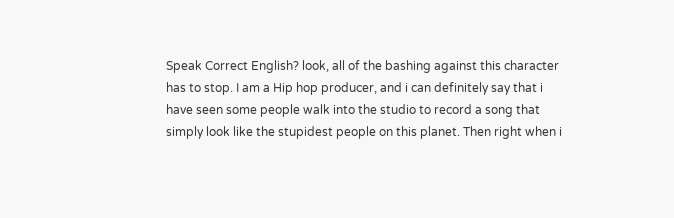Speak Correct English? look, all of the bashing against this character has to stop. I am a Hip hop producer, and i can definitely say that i have seen some people walk into the studio to record a song that simply look like the stupidest people on this planet. Then right when i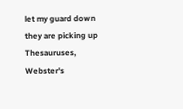let my guard down they are picking up Thesauruses, Webster's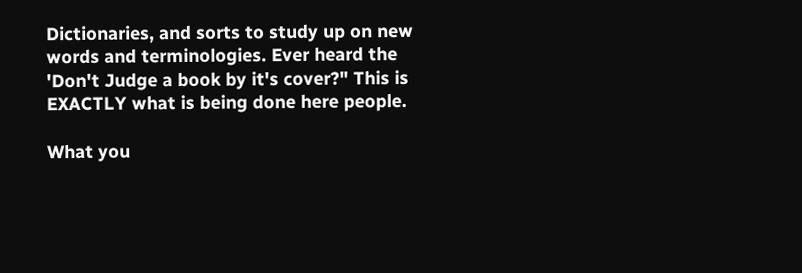Dictionaries, and sorts to study up on new words and terminologies. Ever heard the 'Don't Judge a book by it's cover?" This is EXACTLY what is being done here people.

What you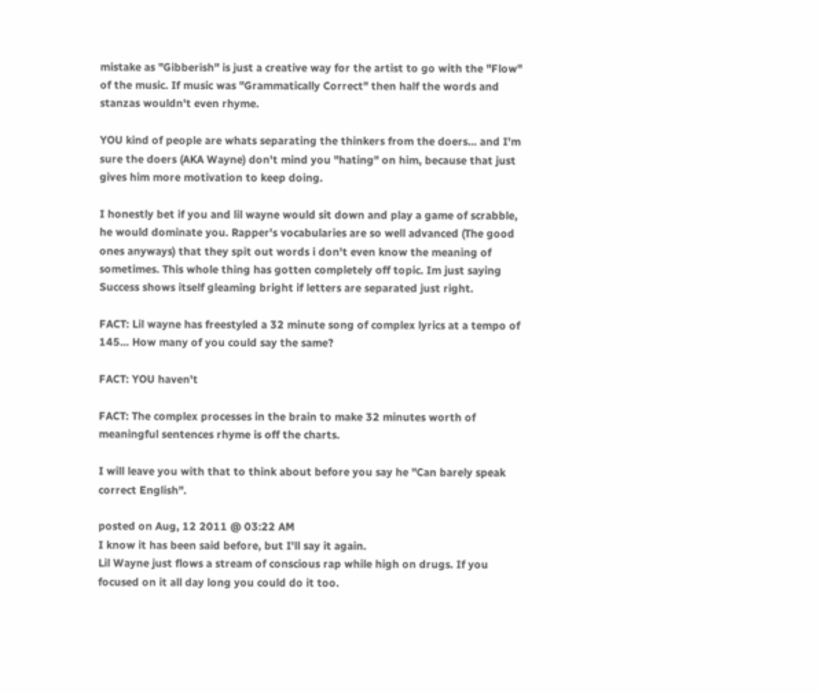mistake as "Gibberish" is just a creative way for the artist to go with the "Flow" of the music. If music was "Grammatically Correct" then half the words and stanzas wouldn't even rhyme.

YOU kind of people are whats separating the thinkers from the doers... and I'm sure the doers (AKA Wayne) don't mind you "hating" on him, because that just gives him more motivation to keep doing.

I honestly bet if you and lil wayne would sit down and play a game of scrabble, he would dominate you. Rapper's vocabularies are so well advanced (The good ones anyways) that they spit out words i don't even know the meaning of sometimes. This whole thing has gotten completely off topic. Im just saying Success shows itself gleaming bright if letters are separated just right.

FACT: Lil wayne has freestyled a 32 minute song of complex lyrics at a tempo of 145... How many of you could say the same?

FACT: YOU haven't

FACT: The complex processes in the brain to make 32 minutes worth of meaningful sentences rhyme is off the charts.

I will leave you with that to think about before you say he "Can barely speak correct English".

posted on Aug, 12 2011 @ 03:22 AM
I know it has been said before, but I'll say it again.
Lil Wayne just flows a stream of conscious rap while high on drugs. If you focused on it all day long you could do it too.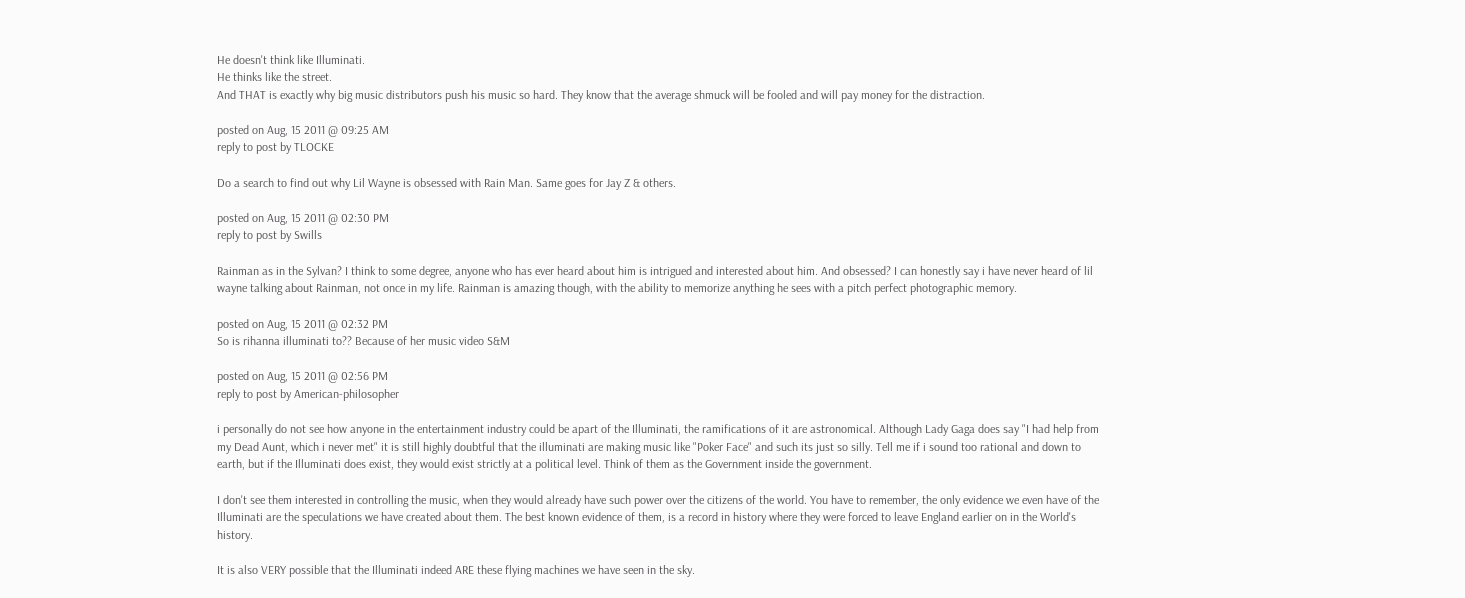He doesn't think like Illuminati.
He thinks like the street.
And THAT is exactly why big music distributors push his music so hard. They know that the average shmuck will be fooled and will pay money for the distraction.

posted on Aug, 15 2011 @ 09:25 AM
reply to post by TLOCKE

Do a search to find out why Lil Wayne is obsessed with Rain Man. Same goes for Jay Z & others.

posted on Aug, 15 2011 @ 02:30 PM
reply to post by Swills

Rainman as in the Sylvan? I think to some degree, anyone who has ever heard about him is intrigued and interested about him. And obsessed? I can honestly say i have never heard of lil wayne talking about Rainman, not once in my life. Rainman is amazing though, with the ability to memorize anything he sees with a pitch perfect photographic memory.

posted on Aug, 15 2011 @ 02:32 PM
So is rihanna illuminati to?? Because of her music video S&M

posted on Aug, 15 2011 @ 02:56 PM
reply to post by American-philosopher

i personally do not see how anyone in the entertainment industry could be apart of the Illuminati, the ramifications of it are astronomical. Although Lady Gaga does say "I had help from my Dead Aunt, which i never met" it is still highly doubtful that the illuminati are making music like "Poker Face" and such its just so silly. Tell me if i sound too rational and down to earth, but if the Illuminati does exist, they would exist strictly at a political level. Think of them as the Government inside the government.

I don't see them interested in controlling the music, when they would already have such power over the citizens of the world. You have to remember, the only evidence we even have of the Illuminati are the speculations we have created about them. The best known evidence of them, is a record in history where they were forced to leave England earlier on in the World's history.

It is also VERY possible that the Illuminati indeed ARE these flying machines we have seen in the sky.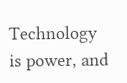Technology is power, and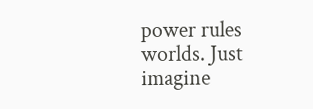power rules worlds. Just imagine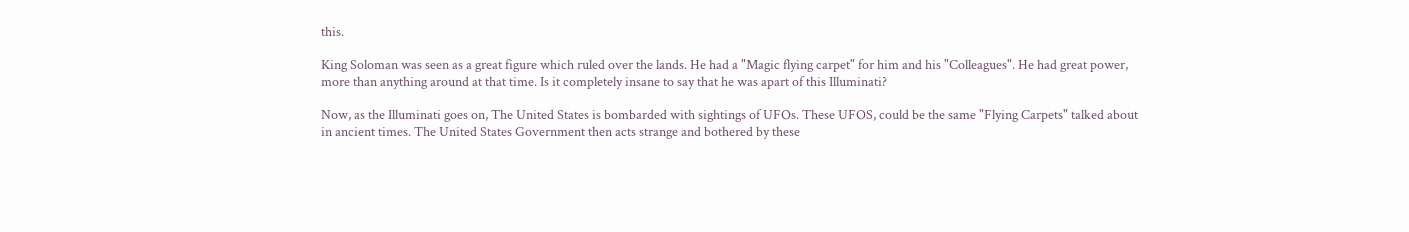this.

King Soloman was seen as a great figure which ruled over the lands. He had a "Magic flying carpet" for him and his "Colleagues". He had great power, more than anything around at that time. Is it completely insane to say that he was apart of this Illuminati?

Now, as the Illuminati goes on, The United States is bombarded with sightings of UFOs. These UFOS, could be the same "Flying Carpets" talked about in ancient times. The United States Government then acts strange and bothered by these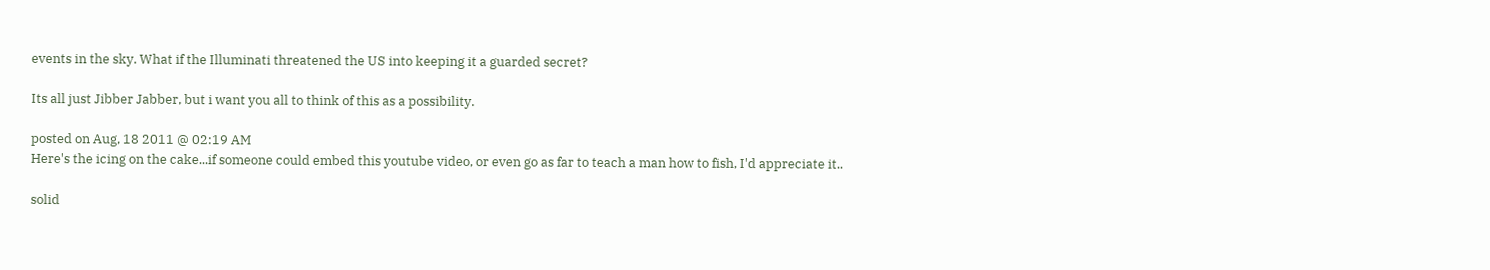events in the sky. What if the Illuminati threatened the US into keeping it a guarded secret?

Its all just Jibber Jabber, but i want you all to think of this as a possibility.

posted on Aug, 18 2011 @ 02:19 AM
Here's the icing on the cake...if someone could embed this youtube video, or even go as far to teach a man how to fish, I'd appreciate it..

solid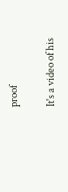proof

It's a video of his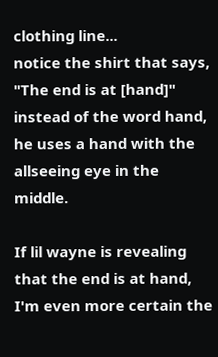clothing line...
notice the shirt that says, "The end is at [hand]"
instead of the word hand, he uses a hand with the allseeing eye in the middle.

If lil wayne is revealing that the end is at hand, I'm even more certain the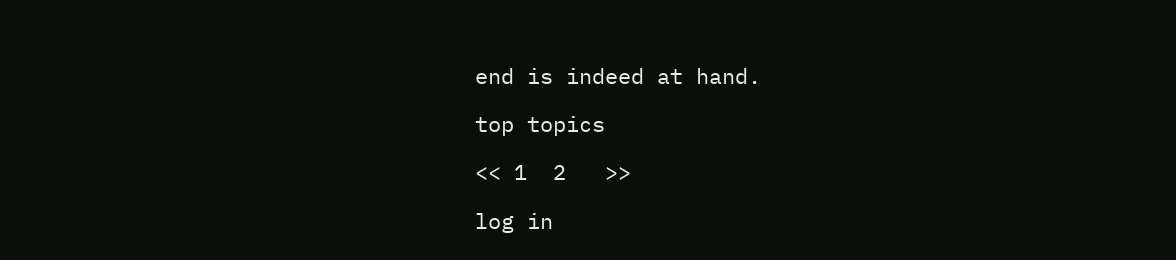end is indeed at hand.

top topics

<< 1  2   >>

log in